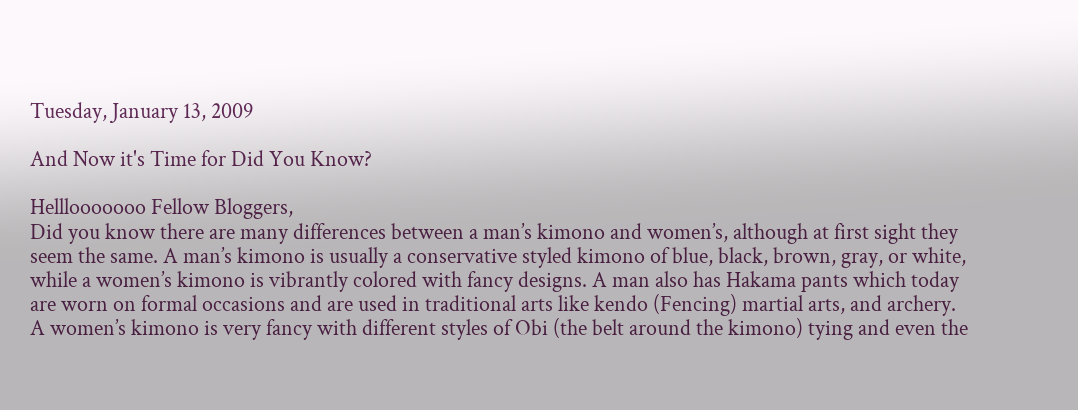Tuesday, January 13, 2009

And Now it's Time for Did You Know?

Helllooooooo Fellow Bloggers,
Did you know there are many differences between a man’s kimono and women’s, although at first sight they seem the same. A man’s kimono is usually a conservative styled kimono of blue, black, brown, gray, or white, while a women’s kimono is vibrantly colored with fancy designs. A man also has Hakama pants which today are worn on formal occasions and are used in traditional arts like kendo (Fencing) martial arts, and archery.
A women’s kimono is very fancy with different styles of Obi (the belt around the kimono) tying and even the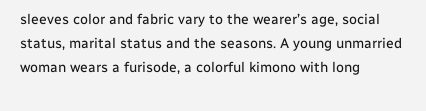sleeves color and fabric vary to the wearer’s age, social status, marital status and the seasons. A young unmarried woman wears a furisode, a colorful kimono with long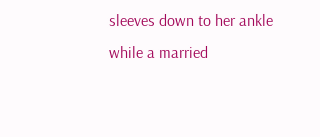sleeves down to her ankle while a married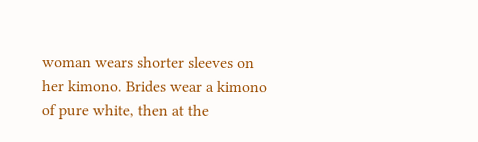woman wears shorter sleeves on her kimono. Brides wear a kimono of pure white, then at the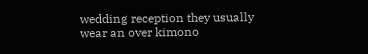wedding reception they usually wear an over kimono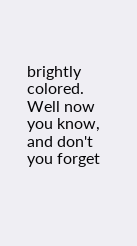brightly colored.
Well now you know, and don't you forget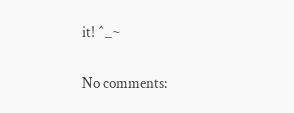it! ^_~

No comments: